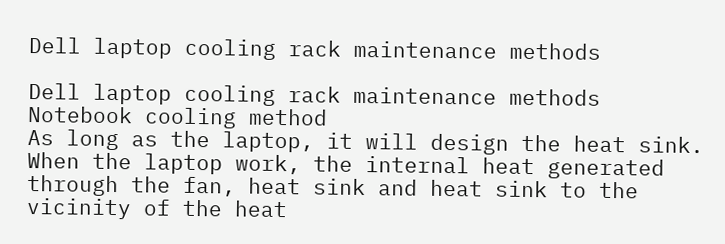Dell laptop cooling rack maintenance methods

Dell laptop cooling rack maintenance methods
Notebook cooling method
As long as the laptop, it will design the heat sink. When the laptop work, the internal heat generated through the fan, heat sink and heat sink to the vicinity of the heat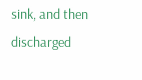sink, and then discharged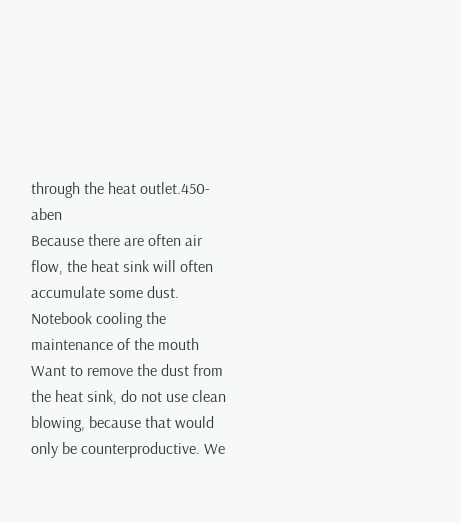through the heat outlet.450-aben
Because there are often air flow, the heat sink will often accumulate some dust.
Notebook cooling the maintenance of the mouth
Want to remove the dust from the heat sink, do not use clean blowing, because that would only be counterproductive. We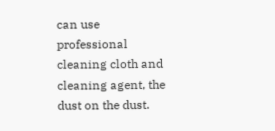can use professional cleaning cloth and cleaning agent, the dust on the dust.